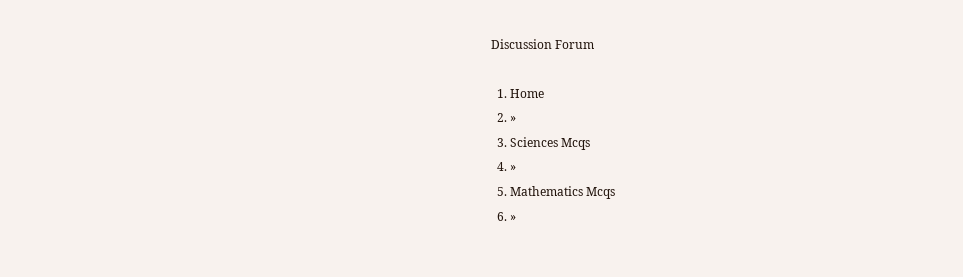Discussion Forum

  1. Home
  2. »
  3. Sciences Mcqs
  4. »
  5. Mathematics Mcqs
  6. »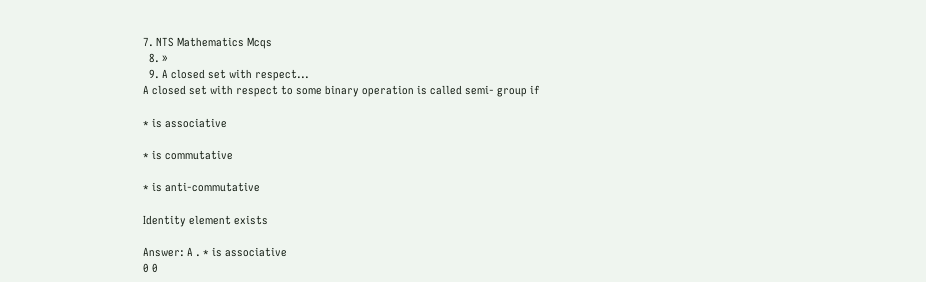7. NTS Mathematics Mcqs
  8. »
  9. A closed set with respect...
A closed set with respect to some binary operation is called semi- group if

* is associative

* is commutative

* is anti-commutative

Identity element exists

Answer: A . * is associative
0 0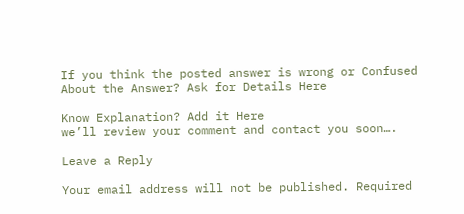If you think the posted answer is wrong or Confused About the Answer? Ask for Details Here

Know Explanation? Add it Here
we’ll review your comment and contact you soon….

Leave a Reply

Your email address will not be published. Required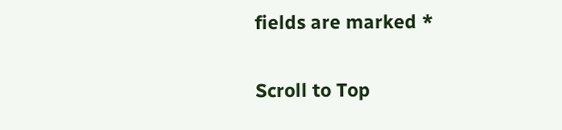fields are marked *

Scroll to Top